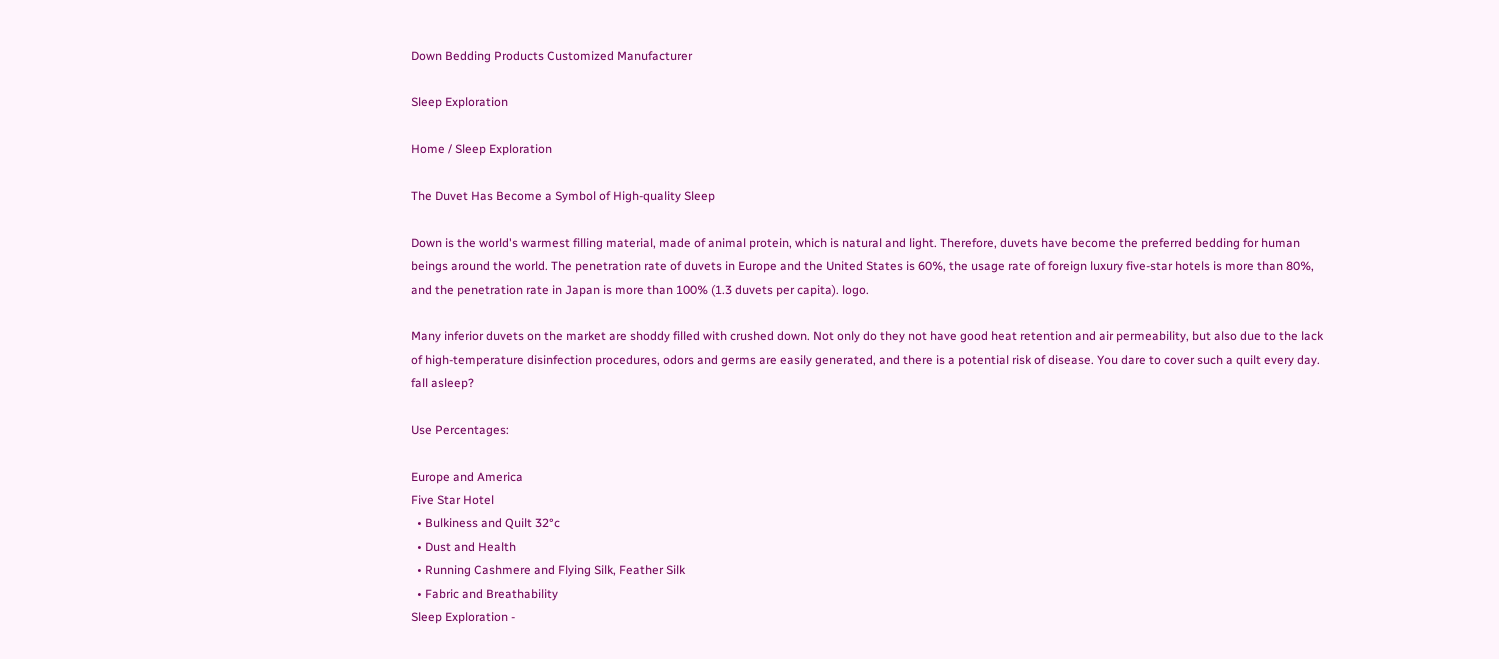Down Bedding Products Customized Manufacturer

Sleep Exploration

Home / Sleep Exploration

The Duvet Has Become a Symbol of High-quality Sleep

Down is the world's warmest filling material, made of animal protein, which is natural and light. Therefore, duvets have become the preferred bedding for human beings around the world. The penetration rate of duvets in Europe and the United States is 60%, the usage rate of foreign luxury five-star hotels is more than 80%, and the penetration rate in Japan is more than 100% (1.3 duvets per capita). logo.

Many inferior duvets on the market are shoddy filled with crushed down. Not only do they not have good heat retention and air permeability, but also due to the lack of high-temperature disinfection procedures, odors and germs are easily generated, and there is a potential risk of disease. You dare to cover such a quilt every day. fall asleep?

Use Percentages:

Europe and America
Five Star Hotel
  • Bulkiness and Quilt 32°c
  • Dust and Health
  • Running Cashmere and Flying Silk, Feather Silk
  • Fabric and Breathability
Sleep Exploration -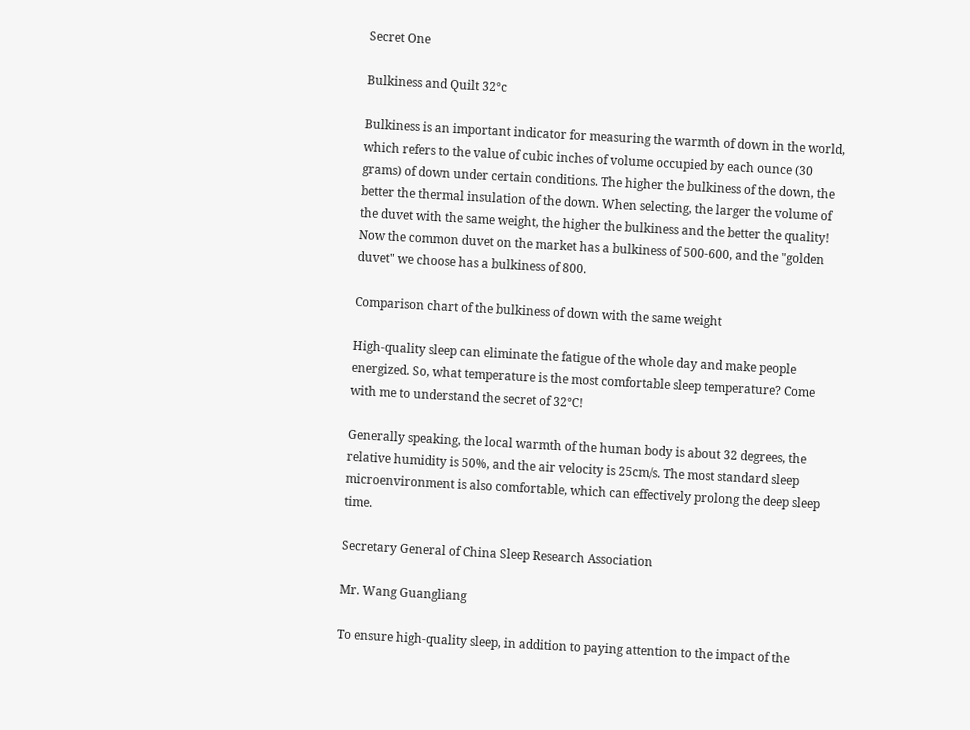Secret One

Bulkiness and Quilt 32°c

Bulkiness is an important indicator for measuring the warmth of down in the world, which refers to the value of cubic inches of volume occupied by each ounce (30 grams) of down under certain conditions. The higher the bulkiness of the down, the better the thermal insulation of the down. When selecting, the larger the volume of the duvet with the same weight, the higher the bulkiness and the better the quality! Now the common duvet on the market has a bulkiness of 500-600, and the "golden duvet" we choose has a bulkiness of 800.

Comparison chart of the bulkiness of down with the same weight

High-quality sleep can eliminate the fatigue of the whole day and make people energized. So, what temperature is the most comfortable sleep temperature? Come with me to understand the secret of 32℃!

Generally speaking, the local warmth of the human body is about 32 degrees, the relative humidity is 50%, and the air velocity is 25cm/s. The most standard sleep microenvironment is also comfortable, which can effectively prolong the deep sleep time.

Secretary General of China Sleep Research Association

Mr. Wang Guangliang

To ensure high-quality sleep, in addition to paying attention to the impact of the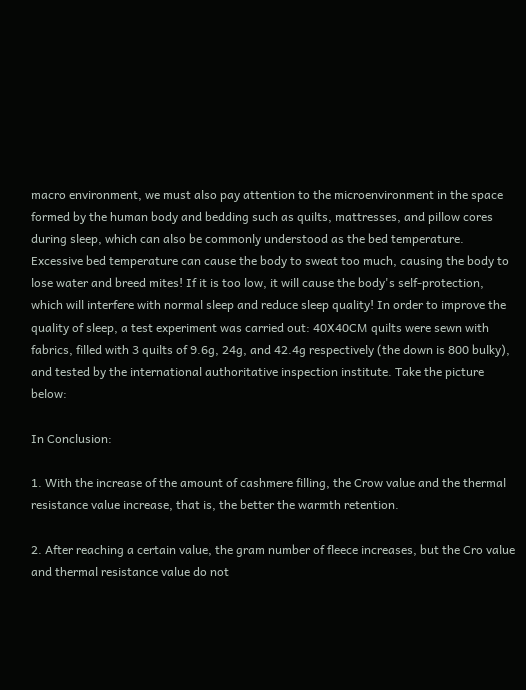macro environment, we must also pay attention to the microenvironment in the space formed by the human body and bedding such as quilts, mattresses, and pillow cores during sleep, which can also be commonly understood as the bed temperature. Excessive bed temperature can cause the body to sweat too much, causing the body to lose water and breed mites! If it is too low, it will cause the body's self-protection, which will interfere with normal sleep and reduce sleep quality! In order to improve the quality of sleep, a test experiment was carried out: 40X40CM quilts were sewn with fabrics, filled with 3 quilts of 9.6g, 24g, and 42.4g respectively (the down is 800 bulky), and tested by the international authoritative inspection institute. Take the picture below:

In Conclusion:

1. With the increase of the amount of cashmere filling, the Crow value and the thermal resistance value increase, that is, the better the warmth retention.

2. After reaching a certain value, the gram number of fleece increases, but the Cro value and thermal resistance value do not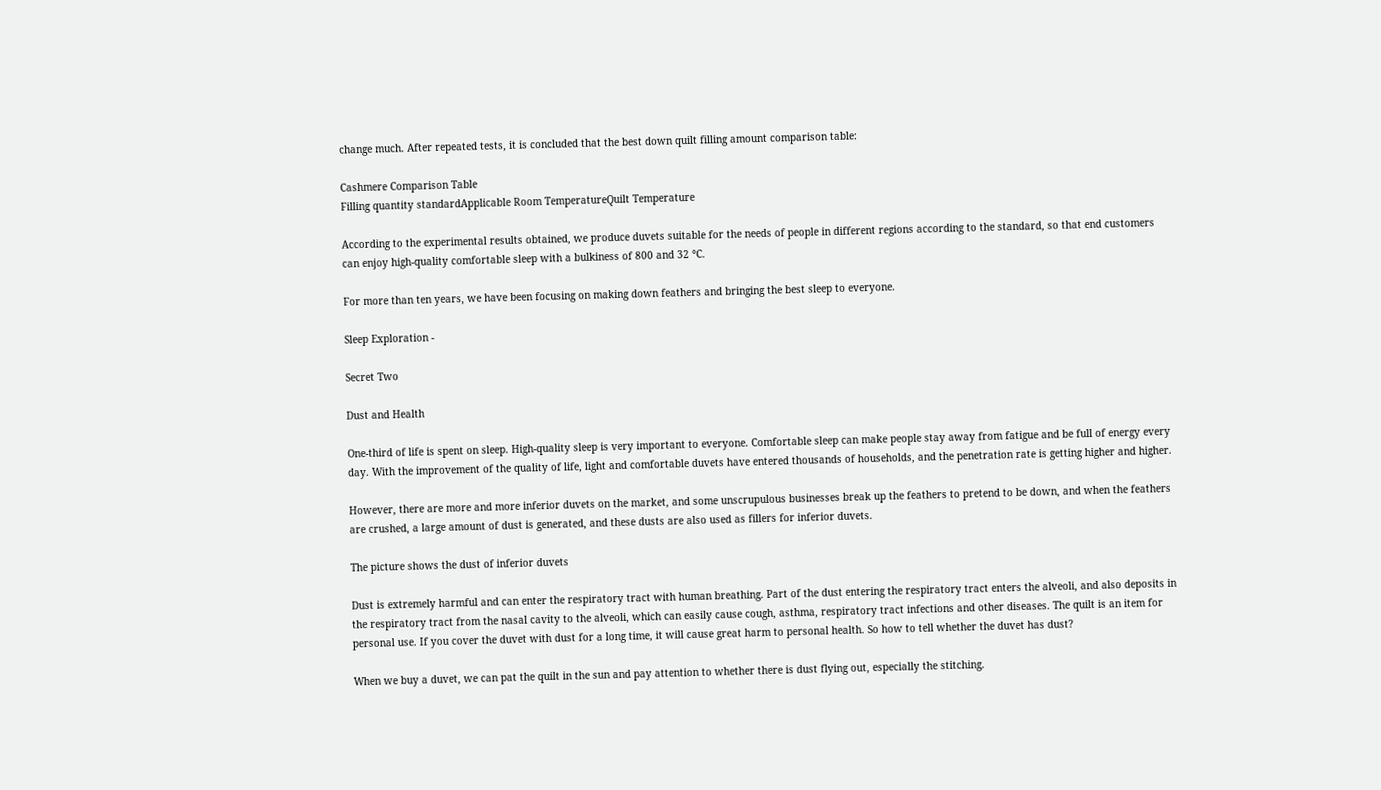change much. After repeated tests, it is concluded that the best down quilt filling amount comparison table:

Cashmere Comparison Table
Filling quantity standardApplicable Room TemperatureQuilt Temperature

According to the experimental results obtained, we produce duvets suitable for the needs of people in different regions according to the standard, so that end customers can enjoy high-quality comfortable sleep with a bulkiness of 800 and 32 °C.

For more than ten years, we have been focusing on making down feathers and bringing the best sleep to everyone.

Sleep Exploration -

Secret Two

Dust and Health

One-third of life is spent on sleep. High-quality sleep is very important to everyone. Comfortable sleep can make people stay away from fatigue and be full of energy every day. With the improvement of the quality of life, light and comfortable duvets have entered thousands of households, and the penetration rate is getting higher and higher.

However, there are more and more inferior duvets on the market, and some unscrupulous businesses break up the feathers to pretend to be down, and when the feathers are crushed, a large amount of dust is generated, and these dusts are also used as fillers for inferior duvets.

The picture shows the dust of inferior duvets

Dust is extremely harmful and can enter the respiratory tract with human breathing. Part of the dust entering the respiratory tract enters the alveoli, and also deposits in the respiratory tract from the nasal cavity to the alveoli, which can easily cause cough, asthma, respiratory tract infections and other diseases. The quilt is an item for personal use. If you cover the duvet with dust for a long time, it will cause great harm to personal health. So how to tell whether the duvet has dust?

When we buy a duvet, we can pat the quilt in the sun and pay attention to whether there is dust flying out, especially the stitching.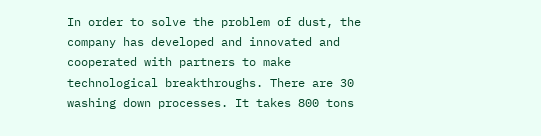In order to solve the problem of dust, the company has developed and innovated and cooperated with partners to make technological breakthroughs. There are 30 washing down processes. It takes 800 tons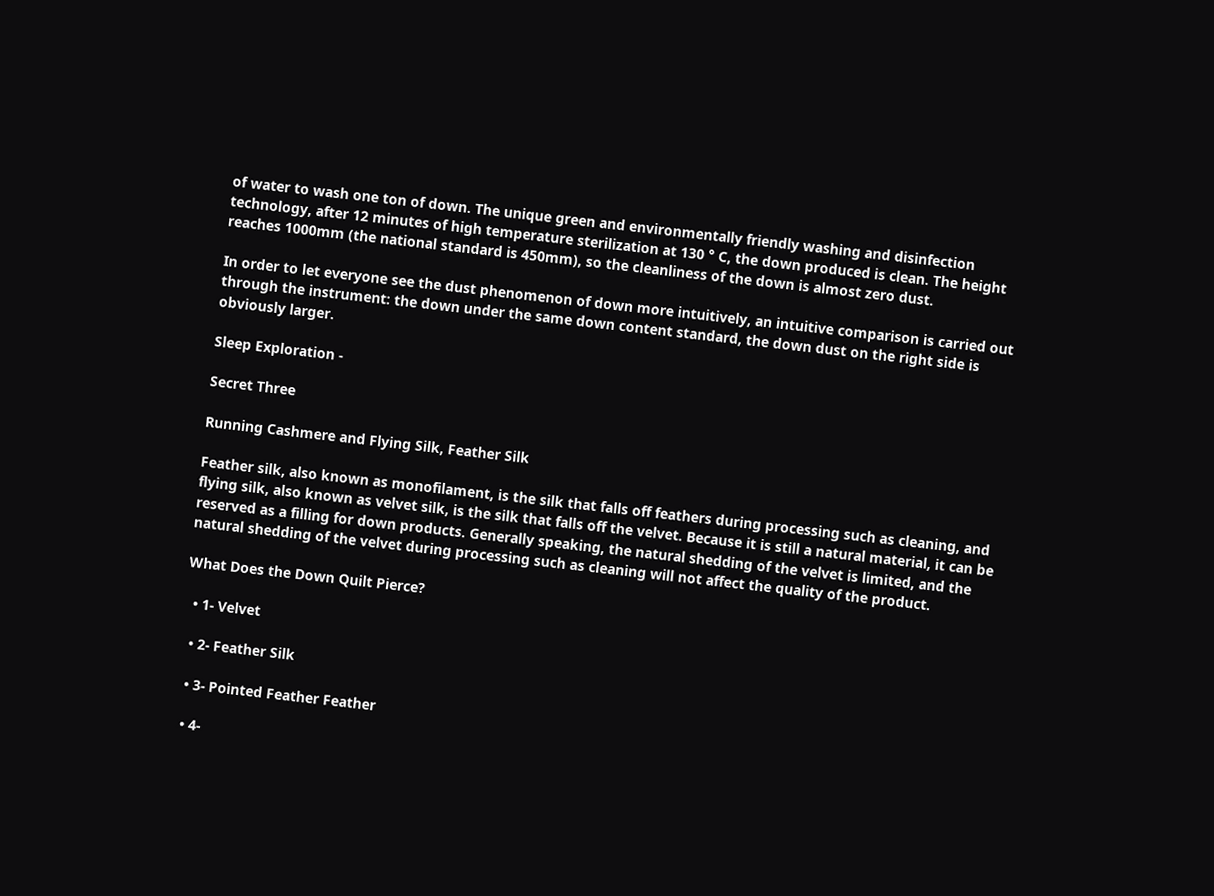of water to wash one ton of down. The unique green and environmentally friendly washing and disinfection technology, after 12 minutes of high temperature sterilization at 130 ° C, the down produced is clean. The height reaches 1000mm (the national standard is 450mm), so the cleanliness of the down is almost zero dust.

In order to let everyone see the dust phenomenon of down more intuitively, an intuitive comparison is carried out through the instrument: the down under the same down content standard, the down dust on the right side is obviously larger.

Sleep Exploration -

Secret Three

Running Cashmere and Flying Silk, Feather Silk

Feather silk, also known as monofilament, is the silk that falls off feathers during processing such as cleaning, and flying silk, also known as velvet silk, is the silk that falls off the velvet. Because it is still a natural material, it can be reserved as a filling for down products. Generally speaking, the natural shedding of the velvet is limited, and the natural shedding of the velvet during processing such as cleaning will not affect the quality of the product.

What Does the Down Quilt Pierce?

  • 1- Velvet

  • 2- Feather Silk

  • 3- Pointed Feather Feather

  • 4-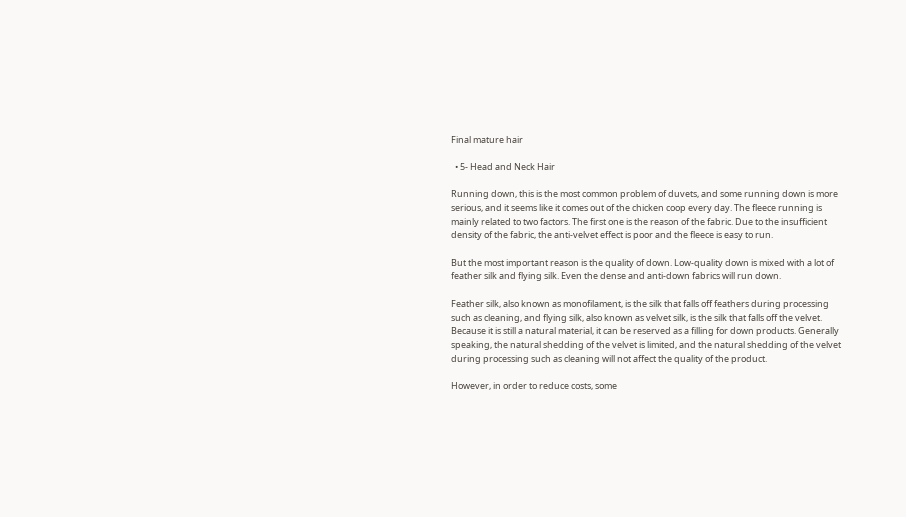Final mature hair

  • 5- Head and Neck Hair

Running down, this is the most common problem of duvets, and some running down is more serious, and it seems like it comes out of the chicken coop every day. The fleece running is mainly related to two factors. The first one is the reason of the fabric. Due to the insufficient density of the fabric, the anti-velvet effect is poor and the fleece is easy to run.

But the most important reason is the quality of down. Low-quality down is mixed with a lot of feather silk and flying silk. Even the dense and anti-down fabrics will run down.

Feather silk, also known as monofilament, is the silk that falls off feathers during processing such as cleaning, and flying silk, also known as velvet silk, is the silk that falls off the velvet. Because it is still a natural material, it can be reserved as a filling for down products. Generally speaking, the natural shedding of the velvet is limited, and the natural shedding of the velvet during processing such as cleaning will not affect the quality of the product.

However, in order to reduce costs, some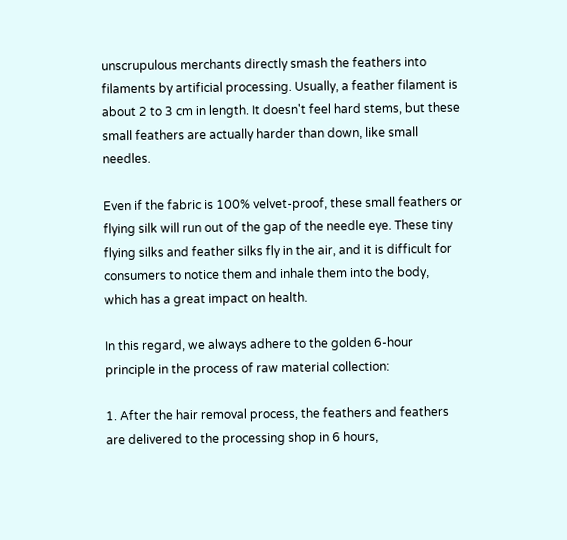unscrupulous merchants directly smash the feathers into filaments by artificial processing. Usually, a feather filament is about 2 to 3 cm in length. It doesn't feel hard stems, but these small feathers are actually harder than down, like small needles.

Even if the fabric is 100% velvet-proof, these small feathers or flying silk will run out of the gap of the needle eye. These tiny flying silks and feather silks fly in the air, and it is difficult for consumers to notice them and inhale them into the body, which has a great impact on health.

In this regard, we always adhere to the golden 6-hour principle in the process of raw material collection:

1. After the hair removal process, the feathers and feathers are delivered to the processing shop in 6 hours,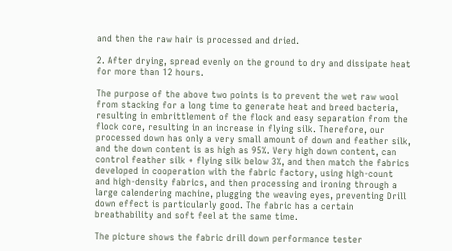and then the raw hair is processed and dried.

2. After drying, spread evenly on the ground to dry and dissipate heat for more than 12 hours.

The purpose of the above two points is to prevent the wet raw wool from stacking for a long time to generate heat and breed bacteria, resulting in embrittlement of the flock and easy separation from the flock core, resulting in an increase in flying silk. Therefore, our processed down has only a very small amount of down and feather silk, and the down content is as high as 95%. Very high down content, can control feather silk + flying silk below 3%, and then match the fabrics developed in cooperation with the fabric factory, using high-count and high-density fabrics, and then processing and ironing through a large calendering machine, plugging the weaving eyes, preventing Drill down effect is particularly good. The fabric has a certain breathability and soft feel at the same time.

The picture shows the fabric drill down performance tester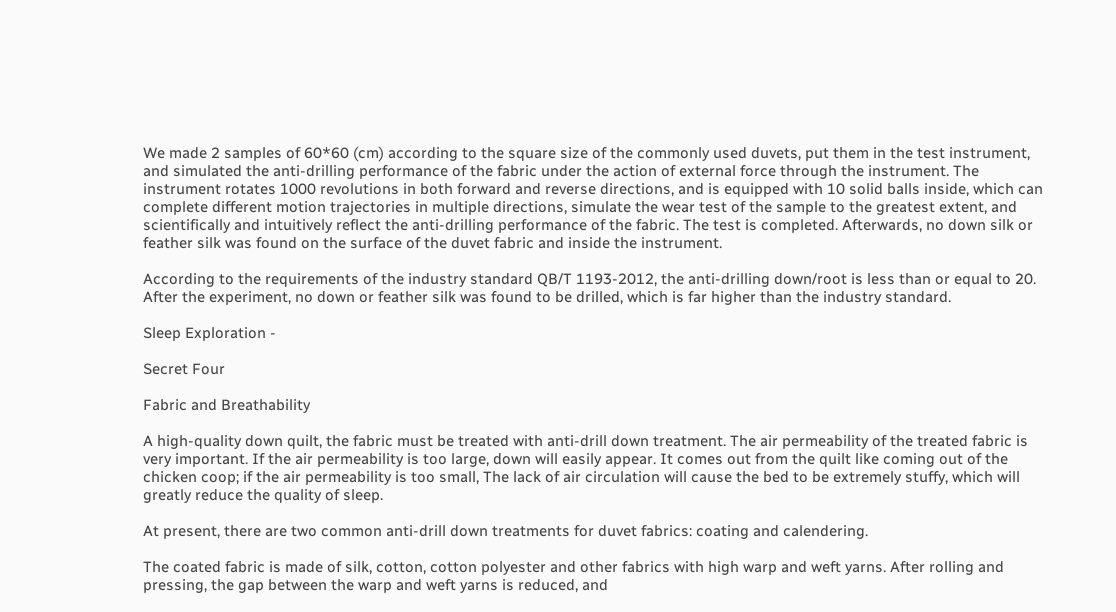We made 2 samples of 60*60 (cm) according to the square size of the commonly used duvets, put them in the test instrument, and simulated the anti-drilling performance of the fabric under the action of external force through the instrument. The instrument rotates 1000 revolutions in both forward and reverse directions, and is equipped with 10 solid balls inside, which can complete different motion trajectories in multiple directions, simulate the wear test of the sample to the greatest extent, and scientifically and intuitively reflect the anti-drilling performance of the fabric. The test is completed. Afterwards, no down silk or feather silk was found on the surface of the duvet fabric and inside the instrument.

According to the requirements of the industry standard QB/T 1193-2012, the anti-drilling down/root is less than or equal to 20. After the experiment, no down or feather silk was found to be drilled, which is far higher than the industry standard.

Sleep Exploration -

Secret Four

Fabric and Breathability

A high-quality down quilt, the fabric must be treated with anti-drill down treatment. The air permeability of the treated fabric is very important. If the air permeability is too large, down will easily appear. It comes out from the quilt like coming out of the chicken coop; if the air permeability is too small, The lack of air circulation will cause the bed to be extremely stuffy, which will greatly reduce the quality of sleep.

At present, there are two common anti-drill down treatments for duvet fabrics: coating and calendering.

The coated fabric is made of silk, cotton, cotton polyester and other fabrics with high warp and weft yarns. After rolling and pressing, the gap between the warp and weft yarns is reduced, and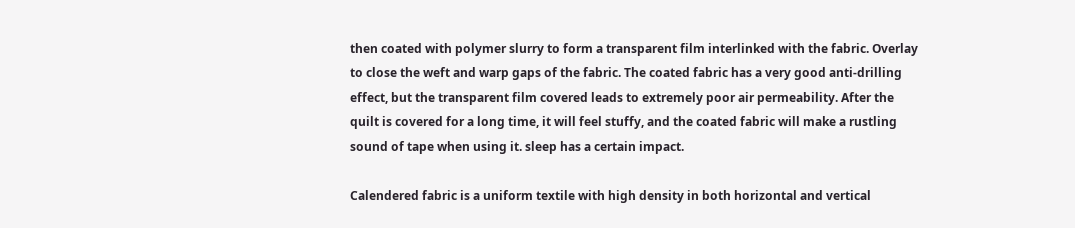then coated with polymer slurry to form a transparent film interlinked with the fabric. Overlay to close the weft and warp gaps of the fabric. The coated fabric has a very good anti-drilling effect, but the transparent film covered leads to extremely poor air permeability. After the quilt is covered for a long time, it will feel stuffy, and the coated fabric will make a rustling sound of tape when using it. sleep has a certain impact.

Calendered fabric is a uniform textile with high density in both horizontal and vertical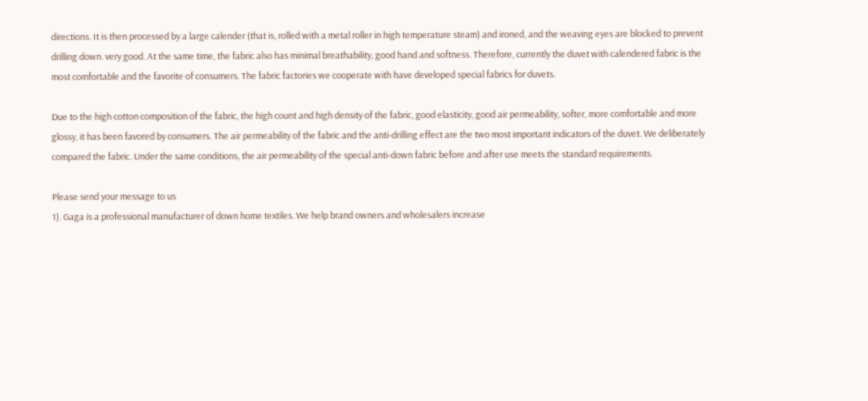directions. It is then processed by a large calender (that is, rolled with a metal roller in high temperature steam) and ironed, and the weaving eyes are blocked to prevent drilling down. very good. At the same time, the fabric also has minimal breathability, good hand and softness. Therefore, currently the duvet with calendered fabric is the most comfortable and the favorite of consumers. The fabric factories we cooperate with have developed special fabrics for duvets.

Due to the high cotton composition of the fabric, the high count and high density of the fabric, good elasticity, good air permeability, softer, more comfortable and more glossy, it has been favored by consumers. The air permeability of the fabric and the anti-drilling effect are the two most important indicators of the duvet. We deliberately compared the fabric. Under the same conditions, the air permeability of the special anti-down fabric before and after use meets the standard requirements.

Please send your message to us
1). Gaga is a professional manufacturer of down home textiles. We help brand owners and wholesalers increase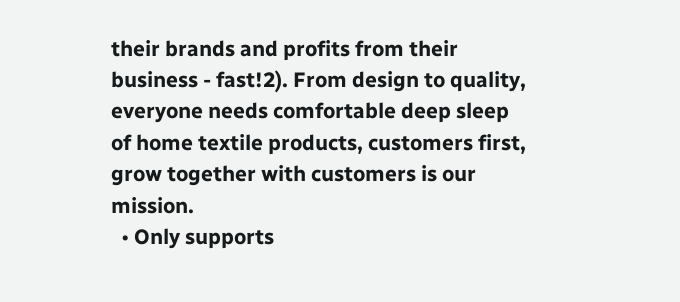their brands and profits from their business - fast!2). From design to quality, everyone needs comfortable deep sleep of home textile products, customers first, grow together with customers is our mission.
  • Only supports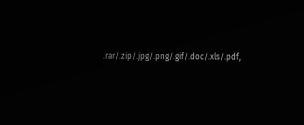.rar/.zip/.jpg/.png/.gif/.doc/.xls/.pdf,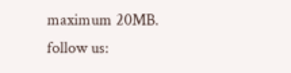maximum 20MB.
follow us: